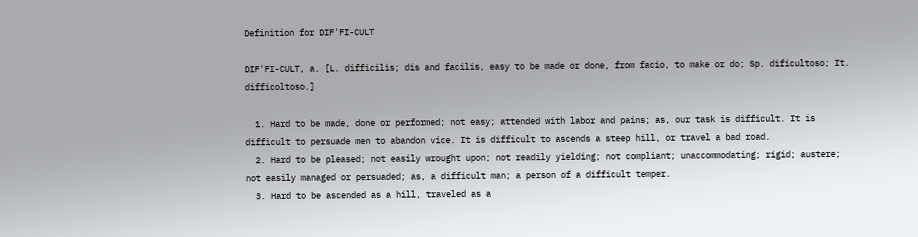Definition for DIF'FI-CULT

DIF'FI-CULT, a. [L. difficilis; dis and facilis, easy to be made or done, from facio, to make or do; Sp. dificultoso; It. difficoltoso.]

  1. Hard to be made, done or performed; not easy; attended with labor and pains; as, our task is difficult. It is difficult to persuade men to abandon vice. It is difficult to ascends a steep hill, or travel a bad road.
  2. Hard to be pleased; not easily wrought upon; not readily yielding; not compliant; unaccommodating; rigid; austere; not easily managed or persuaded; as, a difficult man; a person of a difficult temper.
  3. Hard to be ascended as a hill, traveled as a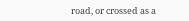road, or crossed as a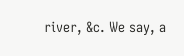river, &c. We say, a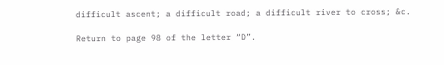difficult ascent; a difficult road; a difficult river to cross; &c.

Return to page 98 of the letter “D”.